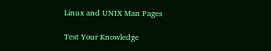Linux and UNIX Man Pages

Test Your Knowledge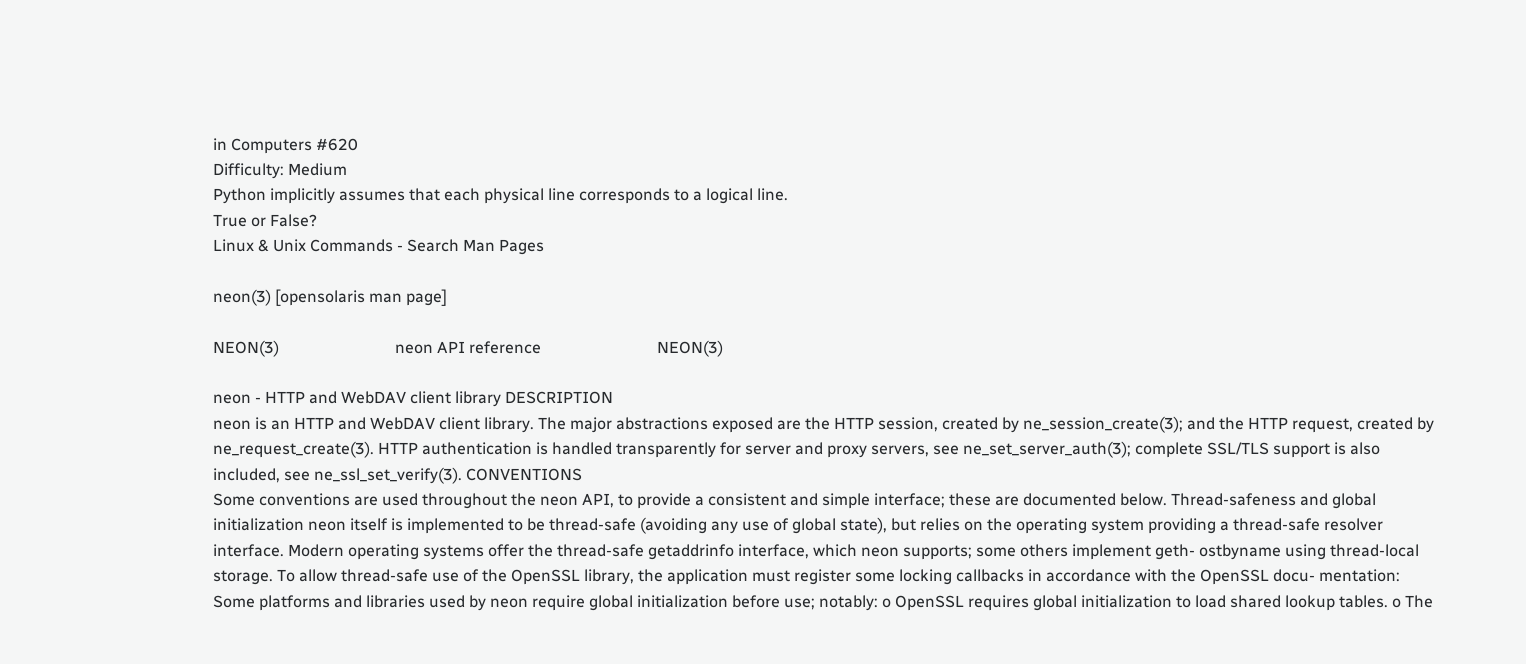in Computers #620
Difficulty: Medium
Python implicitly assumes that each physical line corresponds to a logical line.
True or False?
Linux & Unix Commands - Search Man Pages

neon(3) [opensolaris man page]

NEON(3)                             neon API reference                             NEON(3)

neon - HTTP and WebDAV client library DESCRIPTION
neon is an HTTP and WebDAV client library. The major abstractions exposed are the HTTP session, created by ne_session_create(3); and the HTTP request, created by ne_request_create(3). HTTP authentication is handled transparently for server and proxy servers, see ne_set_server_auth(3); complete SSL/TLS support is also included, see ne_ssl_set_verify(3). CONVENTIONS
Some conventions are used throughout the neon API, to provide a consistent and simple interface; these are documented below. Thread-safeness and global initialization neon itself is implemented to be thread-safe (avoiding any use of global state), but relies on the operating system providing a thread-safe resolver interface. Modern operating systems offer the thread-safe getaddrinfo interface, which neon supports; some others implement geth- ostbyname using thread-local storage. To allow thread-safe use of the OpenSSL library, the application must register some locking callbacks in accordance with the OpenSSL docu- mentation: Some platforms and libraries used by neon require global initialization before use; notably: o OpenSSL requires global initialization to load shared lookup tables. o The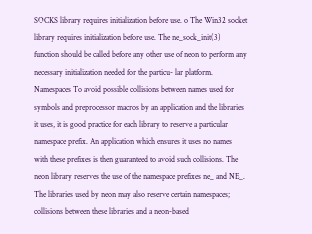SOCKS library requires initialization before use. o The Win32 socket library requires initialization before use. The ne_sock_init(3) function should be called before any other use of neon to perform any necessary initialization needed for the particu- lar platform. Namespaces To avoid possible collisions between names used for symbols and preprocessor macros by an application and the libraries it uses, it is good practice for each library to reserve a particular namespace prefix. An application which ensures it uses no names with these prefixes is then guaranteed to avoid such collisions. The neon library reserves the use of the namespace prefixes ne_ and NE_. The libraries used by neon may also reserve certain namespaces; collisions between these libraries and a neon-based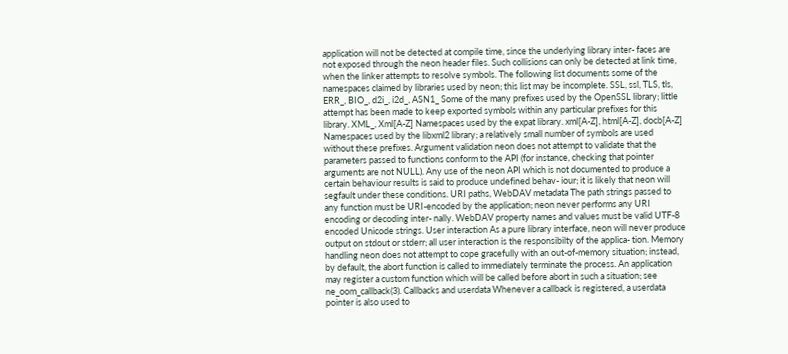application will not be detected at compile time, since the underlying library inter- faces are not exposed through the neon header files. Such collisions can only be detected at link time, when the linker attempts to resolve symbols. The following list documents some of the namespaces claimed by libraries used by neon; this list may be incomplete. SSL, ssl, TLS, tls, ERR_, BIO_, d2i_, i2d_, ASN1_ Some of the many prefixes used by the OpenSSL library; little attempt has been made to keep exported symbols within any particular prefixes for this library. XML_, Xml[A-Z] Namespaces used by the expat library. xml[A-Z], html[A-Z], docb[A-Z] Namespaces used by the libxml2 library; a relatively small number of symbols are used without these prefixes. Argument validation neon does not attempt to validate that the parameters passed to functions conform to the API (for instance, checking that pointer arguments are not NULL). Any use of the neon API which is not documented to produce a certain behaviour results is said to produce undefined behav- iour; it is likely that neon will segfault under these conditions. URI paths, WebDAV metadata The path strings passed to any function must be URI-encoded by the application; neon never performs any URI encoding or decoding inter- nally. WebDAV property names and values must be valid UTF-8 encoded Unicode strings. User interaction As a pure library interface, neon will never produce output on stdout or stderr; all user interaction is the responsibilty of the applica- tion. Memory handling neon does not attempt to cope gracefully with an out-of-memory situation; instead, by default, the abort function is called to immediately terminate the process. An application may register a custom function which will be called before abort in such a situation; see ne_oom_callback(3). Callbacks and userdata Whenever a callback is registered, a userdata pointer is also used to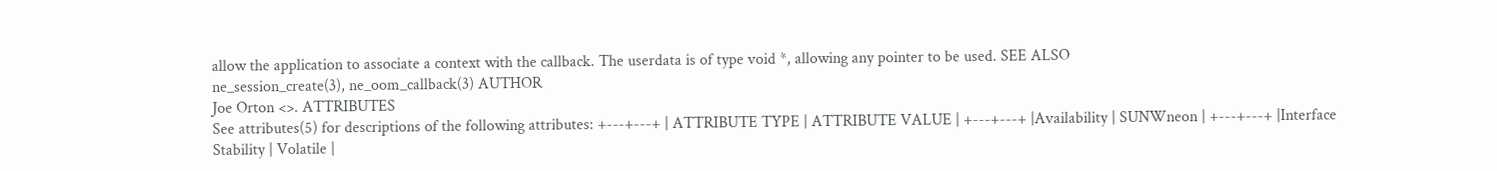allow the application to associate a context with the callback. The userdata is of type void *, allowing any pointer to be used. SEE ALSO
ne_session_create(3), ne_oom_callback(3) AUTHOR
Joe Orton <>. ATTRIBUTES
See attributes(5) for descriptions of the following attributes: +---+---+ | ATTRIBUTE TYPE | ATTRIBUTE VALUE | +---+---+ |Availability | SUNWneon | +---+---+ |Interface Stability | Volatile |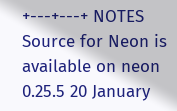+---+---+ NOTES
Source for Neon is available on neon 0.25.5 20 January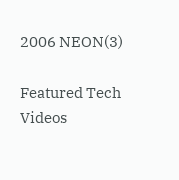2006 NEON(3)

Featured Tech Videos